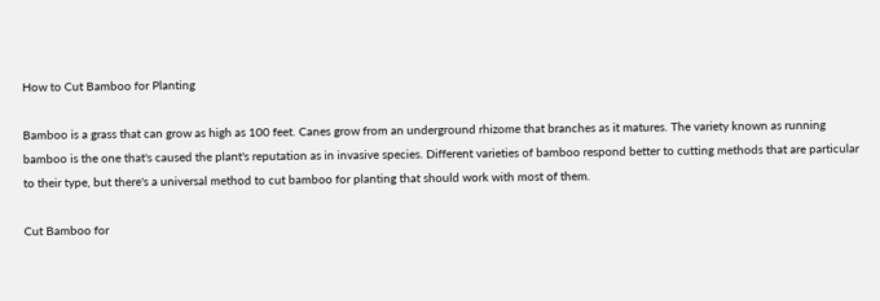How to Cut Bamboo for Planting

Bamboo is a grass that can grow as high as 100 feet. Canes grow from an underground rhizome that branches as it matures. The variety known as running bamboo is the one that's caused the plant's reputation as in invasive species. Different varieties of bamboo respond better to cutting methods that are particular to their type, but there's a universal method to cut bamboo for planting that should work with most of them.

Cut Bamboo for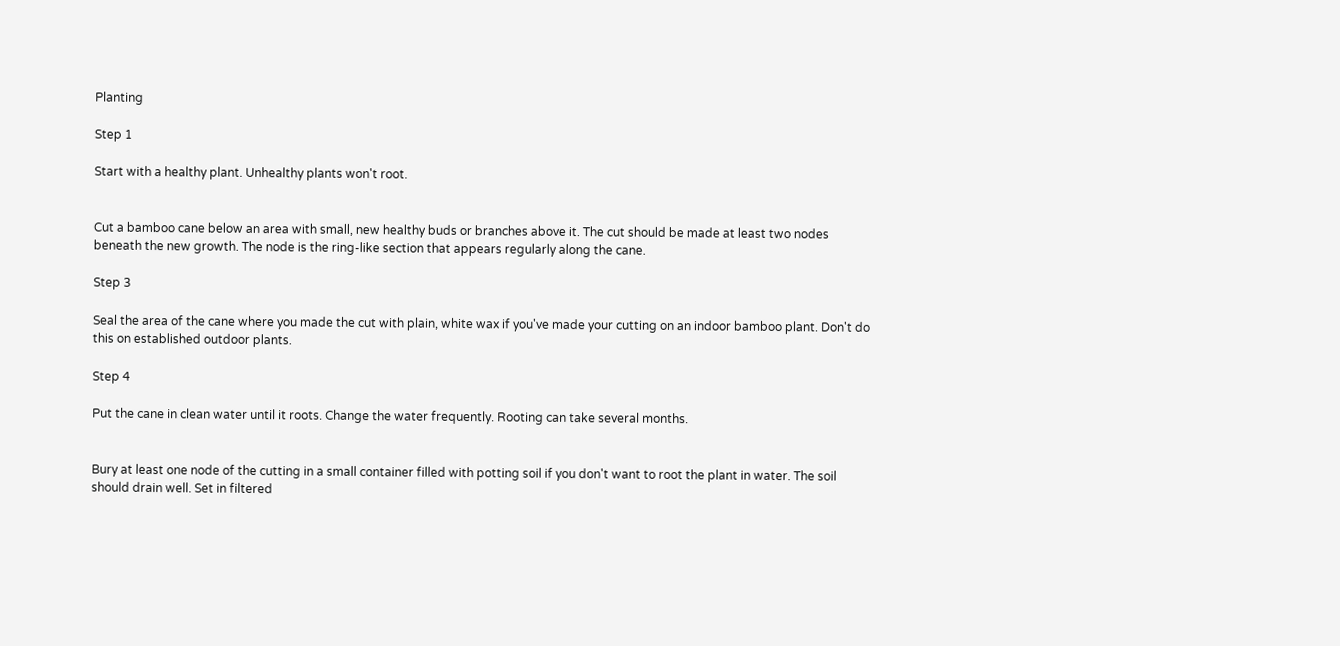Planting

Step 1

Start with a healthy plant. Unhealthy plants won't root.


Cut a bamboo cane below an area with small, new healthy buds or branches above it. The cut should be made at least two nodes beneath the new growth. The node is the ring-like section that appears regularly along the cane.

Step 3

Seal the area of the cane where you made the cut with plain, white wax if you've made your cutting on an indoor bamboo plant. Don't do this on established outdoor plants.

Step 4

Put the cane in clean water until it roots. Change the water frequently. Rooting can take several months.


Bury at least one node of the cutting in a small container filled with potting soil if you don't want to root the plant in water. The soil should drain well. Set in filtered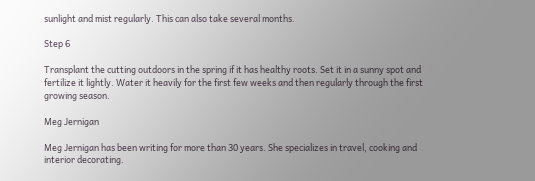sunlight and mist regularly. This can also take several months.

Step 6

Transplant the cutting outdoors in the spring if it has healthy roots. Set it in a sunny spot and fertilize it lightly. Water it heavily for the first few weeks and then regularly through the first growing season.

Meg Jernigan

Meg Jernigan has been writing for more than 30 years. She specializes in travel, cooking and interior decorating.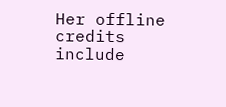Her offline credits include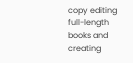copy editing full-length books and creating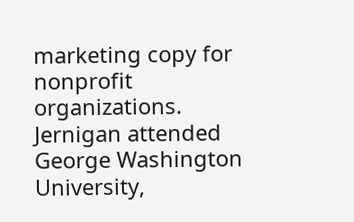marketing copy for nonprofit organizations. Jernigan attended George Washington University,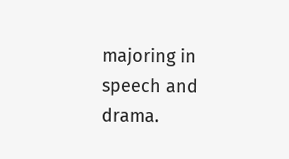majoring in speech and drama.